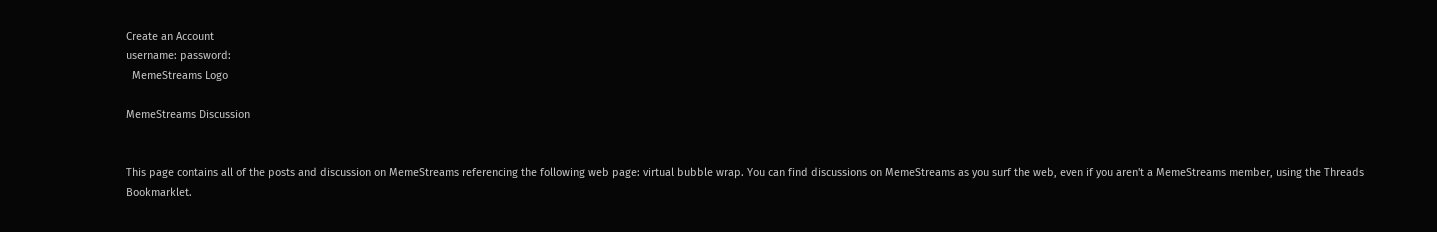Create an Account
username: password:
  MemeStreams Logo

MemeStreams Discussion


This page contains all of the posts and discussion on MemeStreams referencing the following web page: virtual bubble wrap. You can find discussions on MemeStreams as you surf the web, even if you aren't a MemeStreams member, using the Threads Bookmarklet.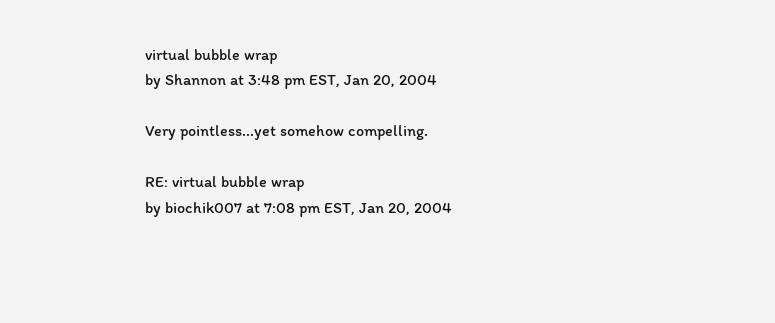virtual bubble wrap
by Shannon at 3:48 pm EST, Jan 20, 2004

Very pointless...yet somehow compelling.

RE: virtual bubble wrap
by biochik007 at 7:08 pm EST, Jan 20, 2004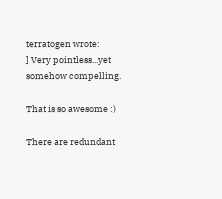terratogen wrote:
] Very pointless...yet somehow compelling.

That is so awesome :)

There are redundant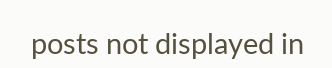posts not displayed in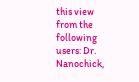this view from the following users: Dr. Nanochick,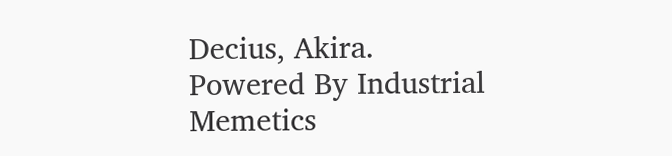Decius, Akira.
Powered By Industrial Memetics